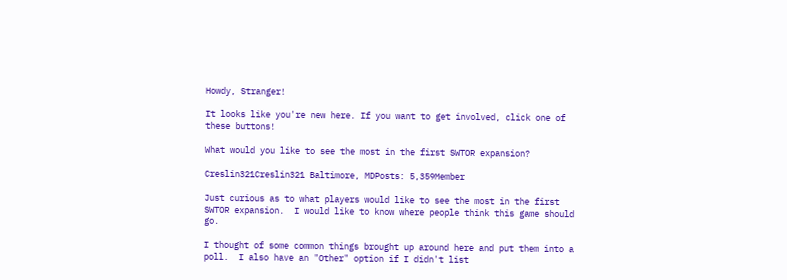Howdy, Stranger!

It looks like you're new here. If you want to get involved, click one of these buttons!

What would you like to see the most in the first SWTOR expansion?

Creslin321Creslin321 Baltimore, MDPosts: 5,359Member

Just curious as to what players would like to see the most in the first SWTOR expansion.  I would like to know where people think this game should go.

I thought of some common things brought up around here and put them into a poll.  I also have an "Other" option if I didn't list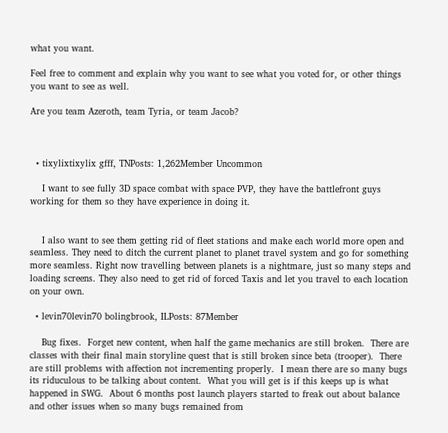what you want.

Feel free to comment and explain why you want to see what you voted for, or other things you want to see as well.

Are you team Azeroth, team Tyria, or team Jacob?



  • tixylixtixylix gfff, TNPosts: 1,262Member Uncommon

    I want to see fully 3D space combat with space PVP, they have the battlefront guys working for them so they have experience in doing it.


    I also want to see them getting rid of fleet stations and make each world more open and seamless. They need to ditch the current planet to planet travel system and go for something more seamless. Right now travelling between planets is a nightmare, just so many steps and loading screens. They also need to get rid of forced Taxis and let you travel to each location on your own.

  • levin70levin70 bolingbrook, ILPosts: 87Member

    Bug fixes.  Forget new content, when half the game mechanics are still broken.  There are classes with their final main storyline quest that is still broken since beta (trooper).  There are still problems with affection not incrementing properly.  I mean there are so many bugs its riduculous to be talking about content.  What you will get is if this keeps up is what happened in SWG.  About 6 months post launch players started to freak out about balance and other issues when so many bugs remained from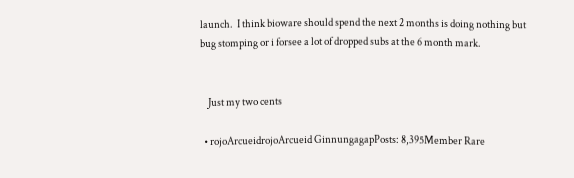launch.  I think bioware should spend the next 2 months is doing nothing but bug stomping or i forsee a lot of dropped subs at the 6 month mark.


    Just my two cents

  • rojoArcueidrojoArcueid GinnungagapPosts: 8,395Member Rare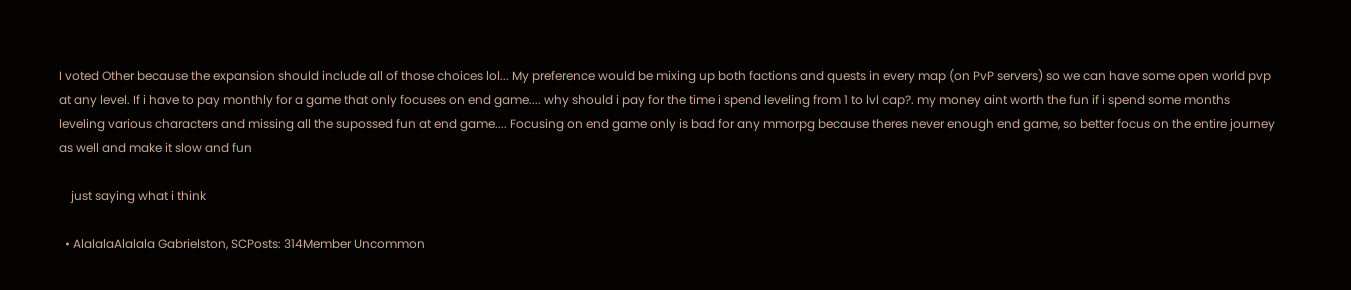I voted Other because the expansion should include all of those choices lol... My preference would be mixing up both factions and quests in every map (on PvP servers) so we can have some open world pvp at any level. If i have to pay monthly for a game that only focuses on end game.... why should i pay for the time i spend leveling from 1 to lvl cap?. my money aint worth the fun if i spend some months leveling various characters and missing all the supossed fun at end game.... Focusing on end game only is bad for any mmorpg because theres never enough end game, so better focus on the entire journey as well and make it slow and fun

    just saying what i think

  • AlalalaAlalala Gabrielston, SCPosts: 314Member Uncommon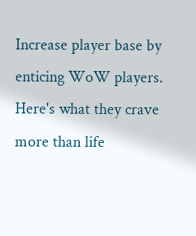Increase player base by enticing WoW players.  Here's what they crave more than life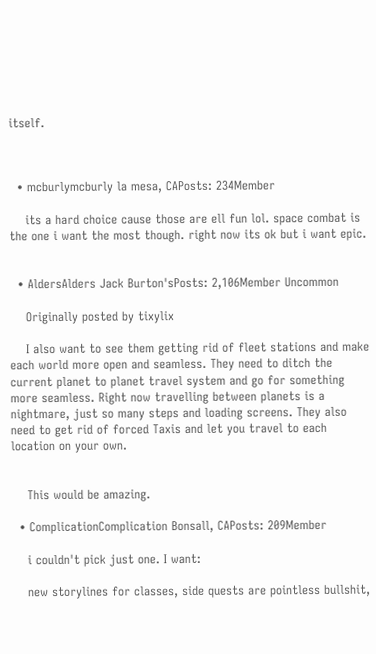itself.



  • mcburlymcburly la mesa, CAPosts: 234Member

    its a hard choice cause those are ell fun lol. space combat is the one i want the most though. right now its ok but i want epic.


  • AldersAlders Jack Burton'sPosts: 2,106Member Uncommon

    Originally posted by tixylix

    I also want to see them getting rid of fleet stations and make each world more open and seamless. They need to ditch the current planet to planet travel system and go for something more seamless. Right now travelling between planets is a nightmare, just so many steps and loading screens. They also need to get rid of forced Taxis and let you travel to each location on your own.


    This would be amazing.

  • ComplicationComplication Bonsall, CAPosts: 209Member

    i couldn't pick just one. I want:

    new storylines for classes, side quests are pointless bullshit,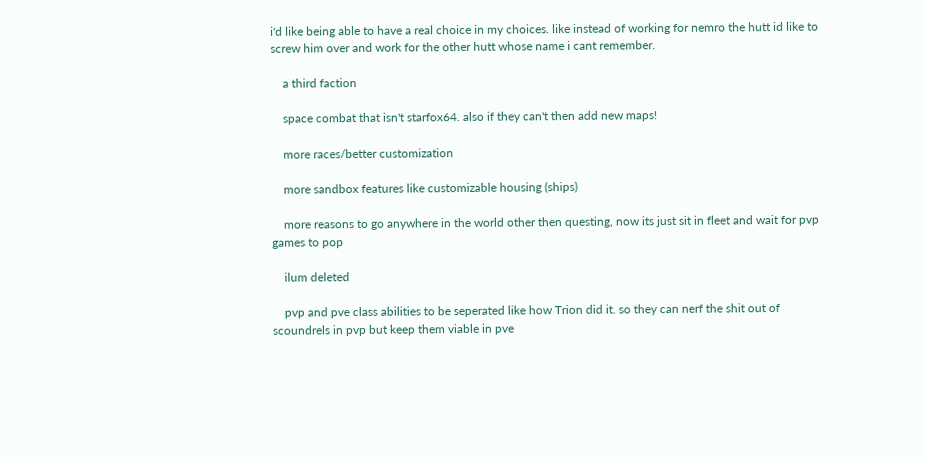i'd like being able to have a real choice in my choices. like instead of working for nemro the hutt id like to screw him over and work for the other hutt whose name i cant remember.

    a third faction

    space combat that isn't starfox64. also if they can't then add new maps!

    more races/better customization

    more sandbox features like customizable housing (ships)

    more reasons to go anywhere in the world other then questing, now its just sit in fleet and wait for pvp games to pop

    ilum deleted

    pvp and pve class abilities to be seperated like how Trion did it. so they can nerf the shit out of scoundrels in pvp but keep them viable in pve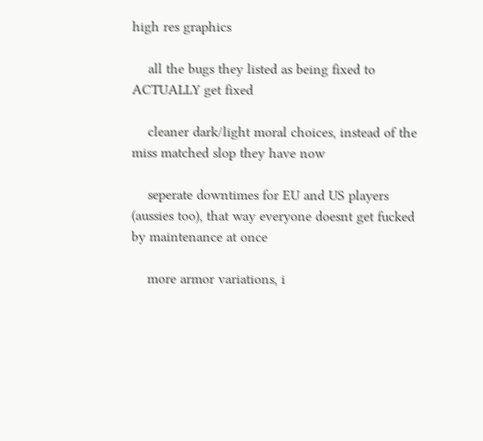high res graphics

    all the bugs they listed as being fixed to ACTUALLY get fixed

    cleaner dark/light moral choices, instead of the miss matched slop they have now

    seperate downtimes for EU and US players (aussies too), that way everyone doesnt get fucked by maintenance at once

    more armor variations, i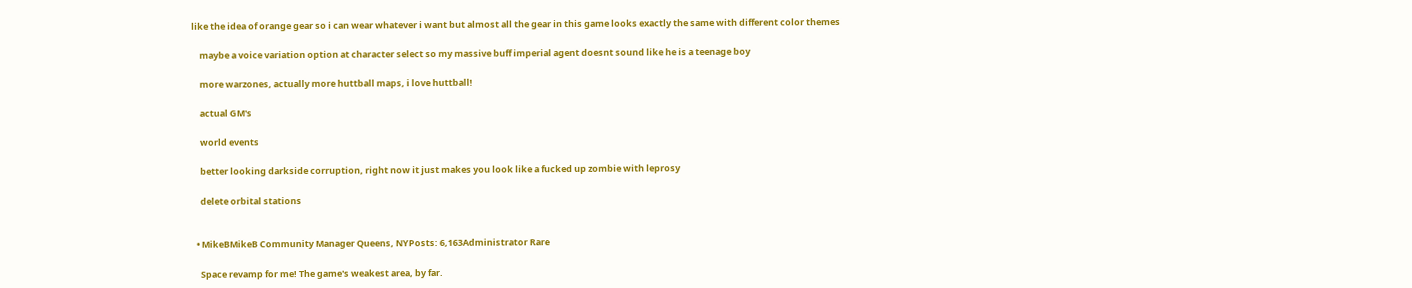like the idea of orange gear so i can wear whatever i want but almost all the gear in this game looks exactly the same with different color themes

    maybe a voice variation option at character select so my massive buff imperial agent doesnt sound like he is a teenage boy

    more warzones, actually more huttball maps, i love huttball!

    actual GM's

    world events

    better looking darkside corruption, right now it just makes you look like a fucked up zombie with leprosy

    delete orbital stations


  • MikeBMikeB Community Manager Queens, NYPosts: 6,163Administrator Rare

    Space revamp for me! The game's weakest area, by far.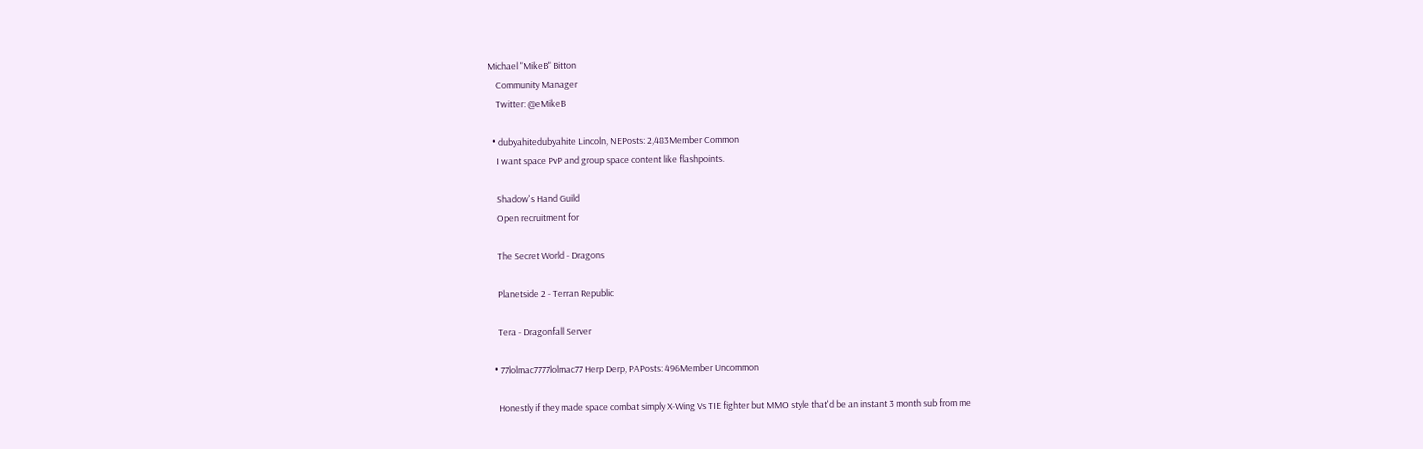Michael "MikeB" Bitton
    Community Manager
    Twitter: @eMikeB

  • dubyahitedubyahite Lincoln, NEPosts: 2,483Member Common
    I want space PvP and group space content like flashpoints.

    Shadow's Hand Guild
    Open recruitment for

    The Secret World - Dragons

    Planetside 2 - Terran Republic

    Tera - Dragonfall Server

  • 77lolmac7777lolmac77 Herp Derp, PAPosts: 496Member Uncommon

    Honestly if they made space combat simply X-Wing Vs TIE fighter but MMO style that'd be an instant 3 month sub from me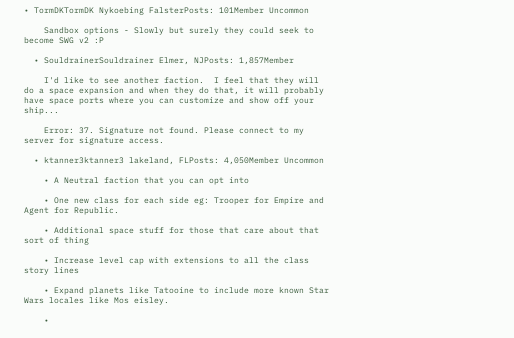• TormDKTormDK Nykoebing FalsterPosts: 101Member Uncommon

    Sandbox options - Slowly but surely they could seek to become SWG v2 :P

  • SouldrainerSouldrainer Elmer, NJPosts: 1,857Member

    I'd like to see another faction.  I feel that they will do a space expansion and when they do that, it will probably have space ports where you can customize and show off your ship...

    Error: 37. Signature not found. Please connect to my server for signature access.

  • ktanner3ktanner3 lakeland, FLPosts: 4,050Member Uncommon

    • A Neutral faction that you can opt into

    • One new class for each side eg: Trooper for Empire and Agent for Republic.

    • Additional space stuff for those that care about that sort of thing

    • Increase level cap with extensions to all the class story lines

    • Expand planets like Tatooine to include more known Star Wars locales like Mos eisley.

    •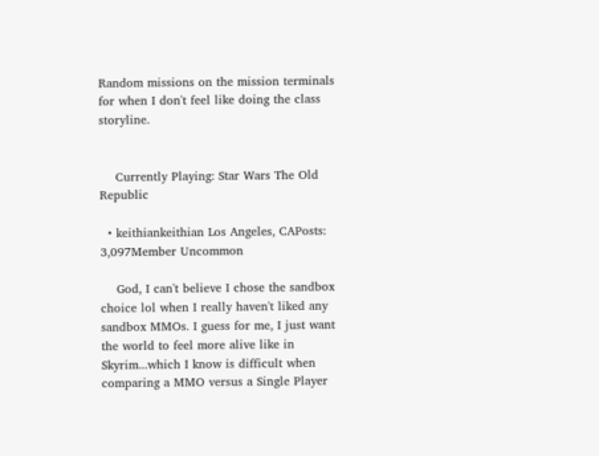Random missions on the mission terminals for when I don't feel like doing the class storyline.


    Currently Playing: Star Wars The Old Republic

  • keithiankeithian Los Angeles, CAPosts: 3,097Member Uncommon

    God, I can't believe I chose the sandbox choice lol when I really haven't liked any sandbox MMOs. I guess for me, I just want the world to feel more alive like in Skyrim...which I know is difficult when comparing a MMO versus a Single Player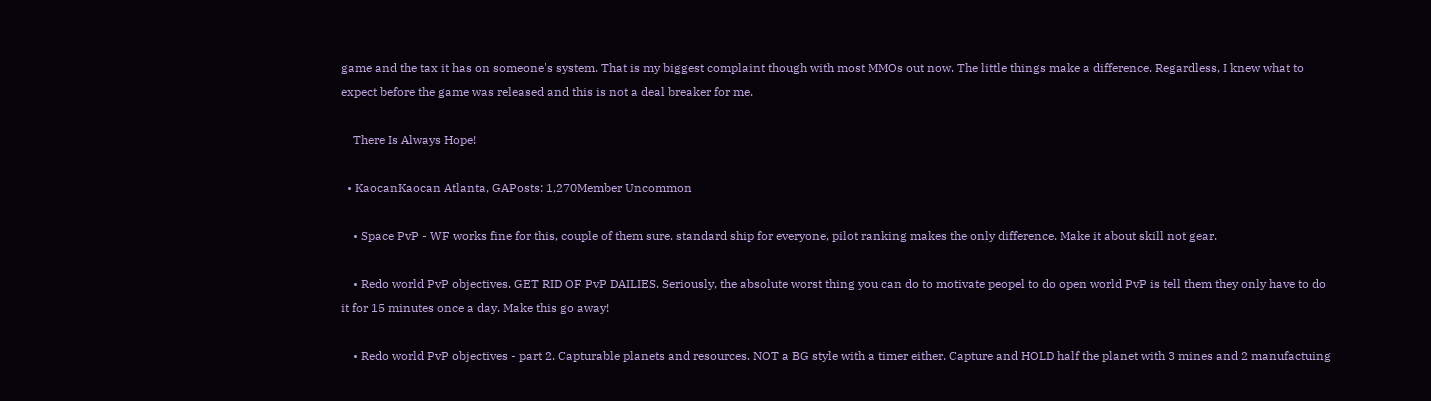game and the tax it has on someone's system. That is my biggest complaint though with most MMOs out now. The little things make a difference. Regardless, I knew what to expect before the game was released and this is not a deal breaker for me.

    There Is Always Hope!

  • KaocanKaocan Atlanta, GAPosts: 1,270Member Uncommon

    • Space PvP - WF works fine for this, couple of them sure. standard ship for everyone, pilot ranking makes the only difference. Make it about skill not gear.

    • Redo world PvP objectives. GET RID OF PvP DAILIES. Seriously, the absolute worst thing you can do to motivate peopel to do open world PvP is tell them they only have to do it for 15 minutes once a day. Make this go away!

    • Redo world PvP objectives - part 2. Capturable planets and resources. NOT a BG style with a timer either. Capture and HOLD half the planet with 3 mines and 2 manufactuing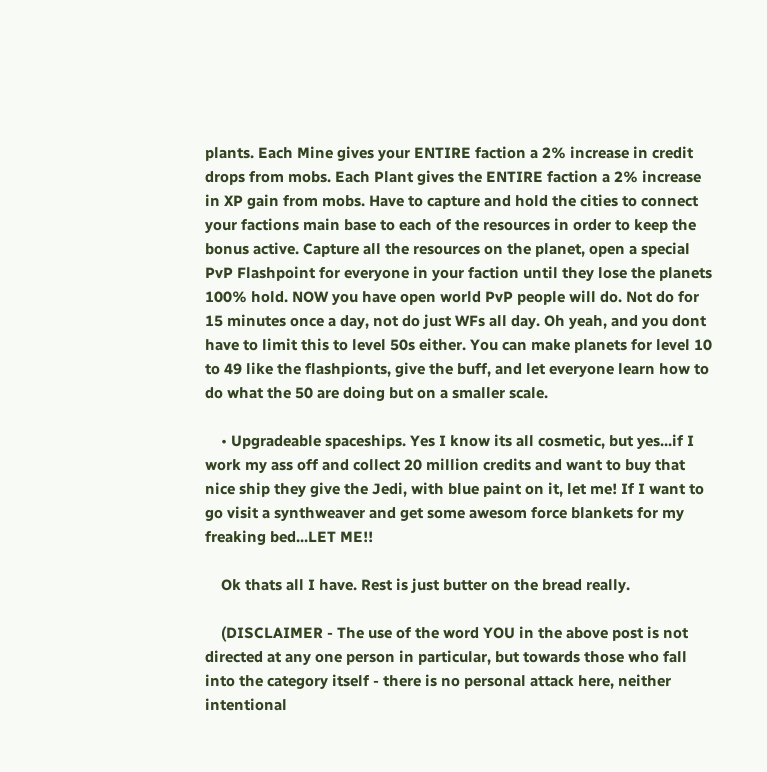plants. Each Mine gives your ENTIRE faction a 2% increase in credit drops from mobs. Each Plant gives the ENTIRE faction a 2% increase in XP gain from mobs. Have to capture and hold the cities to connect your factions main base to each of the resources in order to keep the bonus active. Capture all the resources on the planet, open a special PvP Flashpoint for everyone in your faction until they lose the planets 100% hold. NOW you have open world PvP people will do. Not do for 15 minutes once a day, not do just WFs all day. Oh yeah, and you dont have to limit this to level 50s either. You can make planets for level 10 to 49 like the flashpionts, give the buff, and let everyone learn how to do what the 50 are doing but on a smaller scale.

    • Upgradeable spaceships. Yes I know its all cosmetic, but yes...if I work my ass off and collect 20 million credits and want to buy that nice ship they give the Jedi, with blue paint on it, let me! If I want to go visit a synthweaver and get some awesom force blankets for my freaking bed...LET ME!!

    Ok thats all I have. Rest is just butter on the bread really.

    (DISCLAIMER - The use of the word YOU in the above post is not directed at any one person in particular, but towards those who fall into the category itself - there is no personal attack here, neither intentional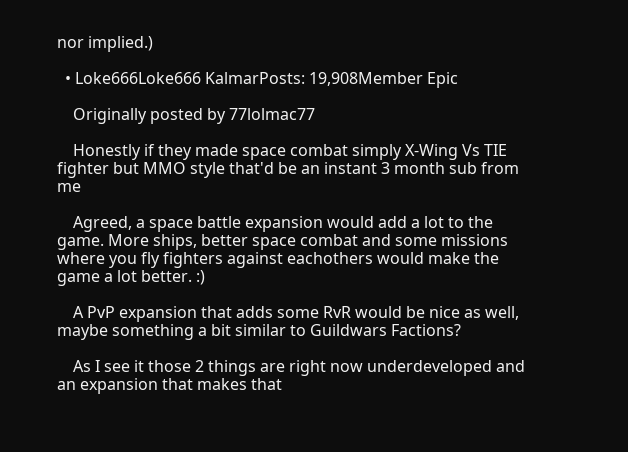nor implied.)

  • Loke666Loke666 KalmarPosts: 19,908Member Epic

    Originally posted by 77lolmac77

    Honestly if they made space combat simply X-Wing Vs TIE fighter but MMO style that'd be an instant 3 month sub from me

    Agreed, a space battle expansion would add a lot to the game. More ships, better space combat and some missions where you fly fighters against eachothers would make the game a lot better. :)

    A PvP expansion that adds some RvR would be nice as well, maybe something a bit similar to Guildwars Factions?

    As I see it those 2 things are right now underdeveloped and an expansion that makes that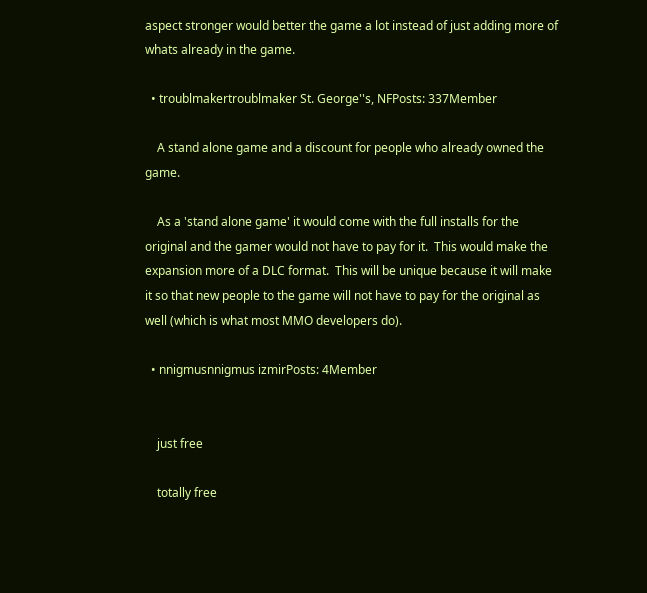aspect stronger would better the game a lot instead of just adding more of whats already in the game.

  • troublmakertroublmaker St. George''s, NFPosts: 337Member

    A stand alone game and a discount for people who already owned the game.

    As a 'stand alone game' it would come with the full installs for the original and the gamer would not have to pay for it.  This would make the expansion more of a DLC format.  This will be unique because it will make it so that new people to the game will not have to pay for the original as well (which is what most MMO developers do).

  • nnigmusnnigmus izmirPosts: 4Member


    just free

    totally free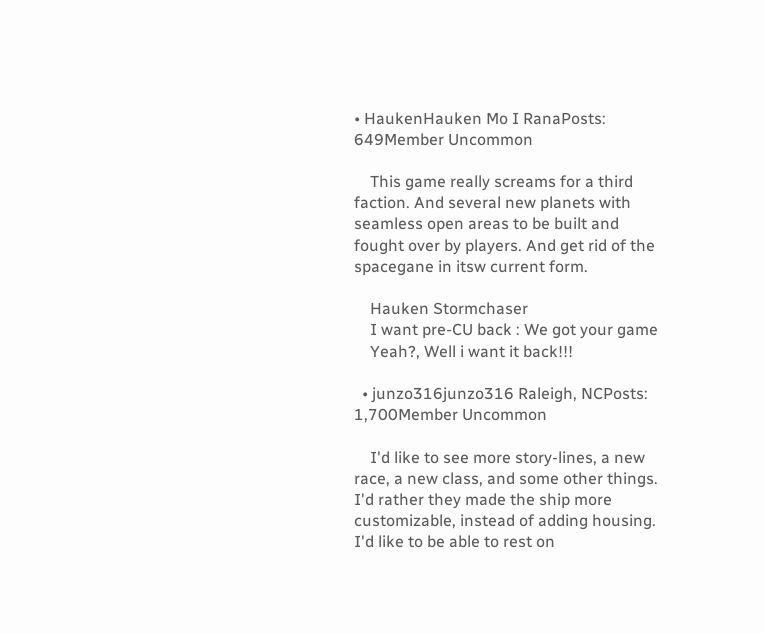• HaukenHauken Mo I RanaPosts: 649Member Uncommon

    This game really screams for a third faction. And several new planets with seamless open areas to be built and fought over by players. And get rid of the spacegane in itsw current form.

    Hauken Stormchaser
    I want pre-CU back : We got your game
    Yeah?, Well i want it back!!!

  • junzo316junzo316 Raleigh, NCPosts: 1,700Member Uncommon

    I'd like to see more story-lines, a new race, a new class, and some other things.  I'd rather they made the ship more customizable, instead of adding housing.  I'd like to be able to rest on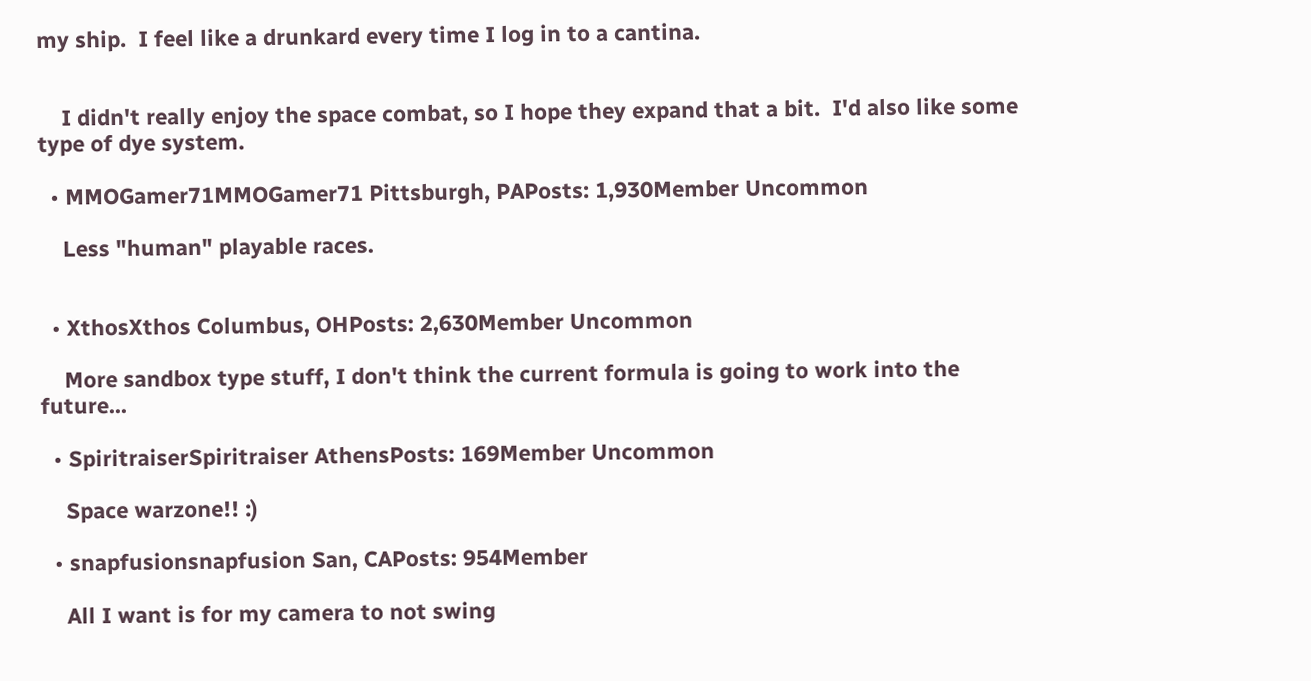my ship.  I feel like a drunkard every time I log in to a cantina.


    I didn't really enjoy the space combat, so I hope they expand that a bit.  I'd also like some type of dye system.

  • MMOGamer71MMOGamer71 Pittsburgh, PAPosts: 1,930Member Uncommon

    Less "human" playable races.


  • XthosXthos Columbus, OHPosts: 2,630Member Uncommon

    More sandbox type stuff, I don't think the current formula is going to work into the future...

  • SpiritraiserSpiritraiser AthensPosts: 169Member Uncommon

    Space warzone!! :)

  • snapfusionsnapfusion San, CAPosts: 954Member

    All I want is for my camera to not swing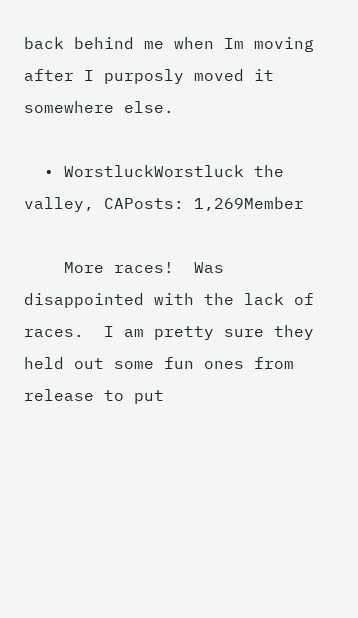back behind me when Im moving after I purposly moved it somewhere else.

  • WorstluckWorstluck the valley, CAPosts: 1,269Member

    More races!  Was disappointed with the lack of races.  I am pretty sure they held out some fun ones from release to put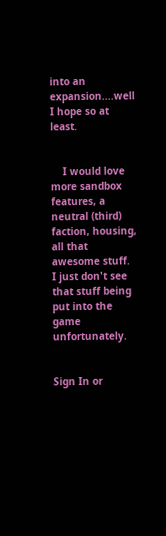into an expansion....well I hope so at least.


    I would love more sandbox features, a neutral (third) faction, housing, all that awesome stuff.  I just don't see that stuff being put into the game unfortunately.


Sign In or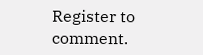Register to comment.